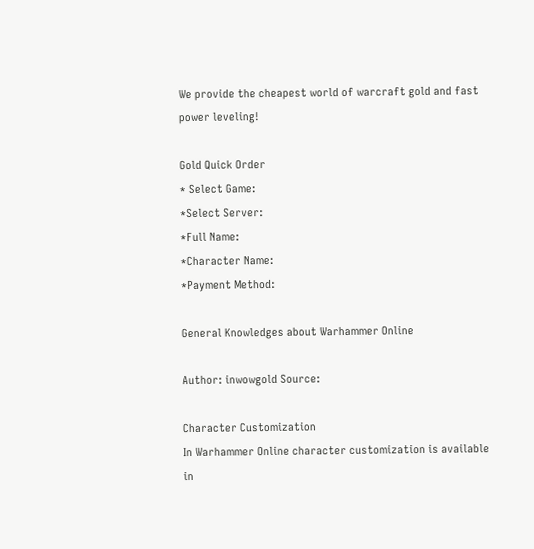We provide the cheapest world of warcraft gold and fast power leveling!

Gold Quick Order
* Select Game:
*Select Server:
*Full Name:
*Character Name:
*Payment Method:

General Knowledges about Warhammer Online

Author: inwowgold Source:

Character Customization
In Warhammer Online character customization is available in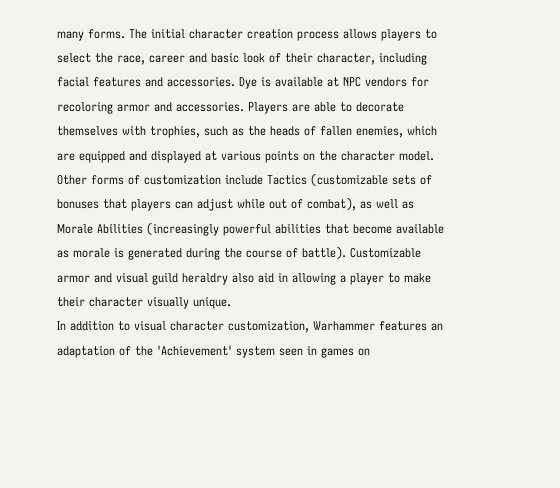many forms. The initial character creation process allows players to select the race, career and basic look of their character, including facial features and accessories. Dye is available at NPC vendors for recoloring armor and accessories. Players are able to decorate themselves with trophies, such as the heads of fallen enemies, which are equipped and displayed at various points on the character model. Other forms of customization include Tactics (customizable sets of bonuses that players can adjust while out of combat), as well as Morale Abilities (increasingly powerful abilities that become available as morale is generated during the course of battle). Customizable armor and visual guild heraldry also aid in allowing a player to make their character visually unique.
In addition to visual character customization, Warhammer features an adaptation of the 'Achievement' system seen in games on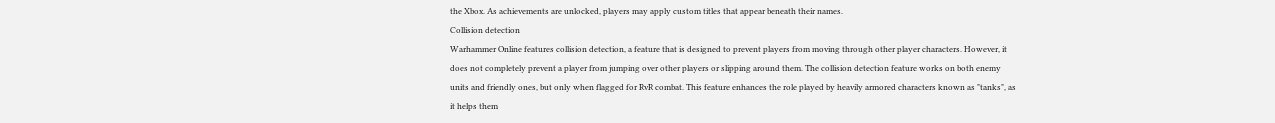the Xbox. As achievements are unlocked, players may apply custom titles that appear beneath their names.
Collision detection
Warhammer Online features collision detection, a feature that is designed to prevent players from moving through other player characters. However, it does not completely prevent a player from jumping over other players or slipping around them. The collision detection feature works on both enemy units and friendly ones, but only when flagged for RvR combat. This feature enhances the role played by heavily armored characters known as "tanks", as it helps them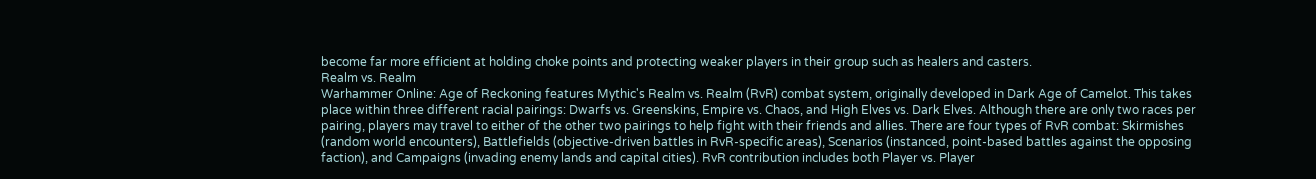become far more efficient at holding choke points and protecting weaker players in their group such as healers and casters.
Realm vs. Realm
Warhammer Online: Age of Reckoning features Mythic's Realm vs. Realm (RvR) combat system, originally developed in Dark Age of Camelot. This takes place within three different racial pairings: Dwarfs vs. Greenskins, Empire vs. Chaos, and High Elves vs. Dark Elves. Although there are only two races per pairing, players may travel to either of the other two pairings to help fight with their friends and allies. There are four types of RvR combat: Skirmishes (random world encounters), Battlefields (objective-driven battles in RvR-specific areas), Scenarios (instanced, point-based battles against the opposing faction), and Campaigns (invading enemy lands and capital cities). RvR contribution includes both Player vs. Player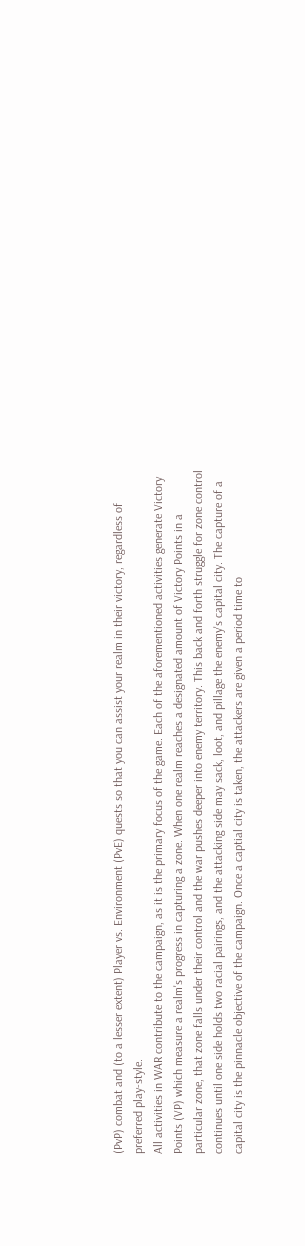(PvP) combat and (to a lesser extent) Player vs. Environment (PvE) quests so that you can assist your realm in their victory, regardless of preferred play-style.
All activities in WAR contribute to the campaign, as it is the primary focus of the game. Each of the aforementioned activities generate Victory Points (VP) which measure a realm's progress in capturing a zone. When one realm reaches a designated amount of Victory Points in a particular zone, that zone falls under their control and the war pushes deeper into enemy territory. This back and forth struggle for zone control continues until one side holds two racial pairings, and the attacking side may sack, loot, and pillage the enemy's capital city. The capture of a capital city is the pinnacle objective of the campaign. Once a captial city is taken, the attackers are given a period time to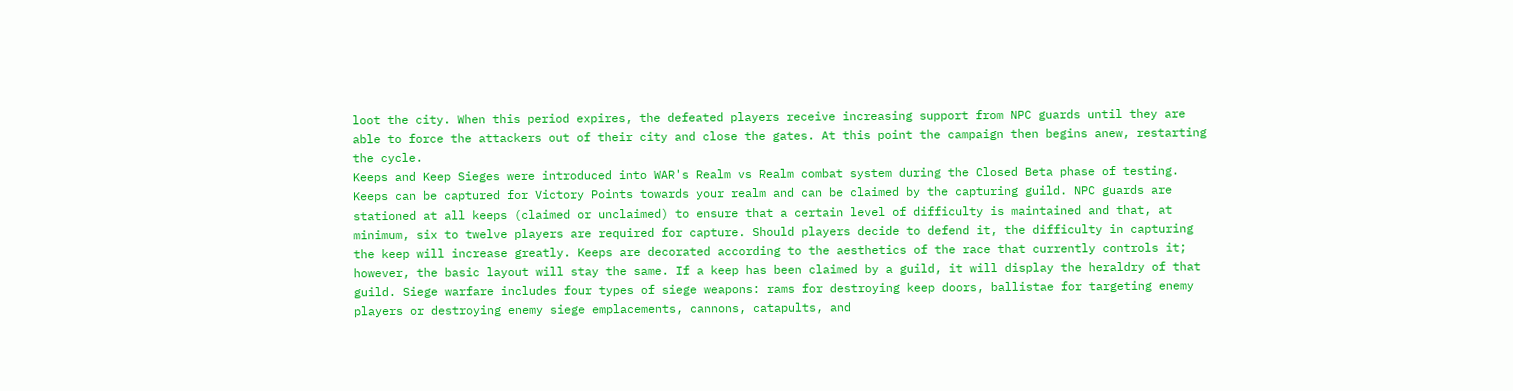loot the city. When this period expires, the defeated players receive increasing support from NPC guards until they are able to force the attackers out of their city and close the gates. At this point the campaign then begins anew, restarting the cycle.
Keeps and Keep Sieges were introduced into WAR's Realm vs Realm combat system during the Closed Beta phase of testing. Keeps can be captured for Victory Points towards your realm and can be claimed by the capturing guild. NPC guards are stationed at all keeps (claimed or unclaimed) to ensure that a certain level of difficulty is maintained and that, at minimum, six to twelve players are required for capture. Should players decide to defend it, the difficulty in capturing the keep will increase greatly. Keeps are decorated according to the aesthetics of the race that currently controls it; however, the basic layout will stay the same. If a keep has been claimed by a guild, it will display the heraldry of that guild. Siege warfare includes four types of siege weapons: rams for destroying keep doors, ballistae for targeting enemy players or destroying enemy siege emplacements, cannons, catapults, and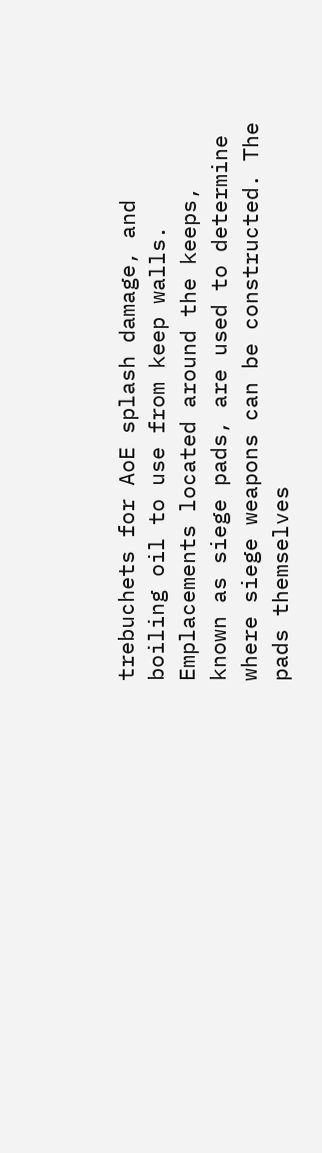trebuchets for AoE splash damage, and boiling oil to use from keep walls. Emplacements located around the keeps, known as siege pads, are used to determine where siege weapons can be constructed. The pads themselves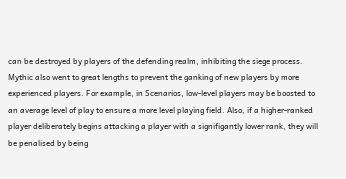can be destroyed by players of the defending realm, inhibiting the siege process.
Mythic also went to great lengths to prevent the ganking of new players by more experienced players. For example, in Scenarios, low-level players may be boosted to an average level of play to ensure a more level playing field. Also, if a higher-ranked player deliberately begins attacking a player with a signifigantly lower rank, they will be penalised by being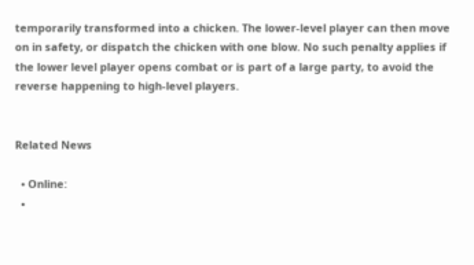temporarily transformed into a chicken. The lower-level player can then move on in safety, or dispatch the chicken with one blow. No such penalty applies if the lower level player opens combat or is part of a large party, to avoid the reverse happening to high-level players.


Related News

  • Online:
  •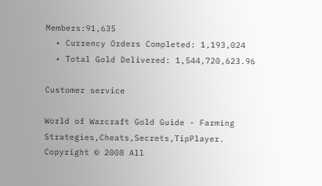Members:91,635
  • Currency Orders Completed: 1,193,024
  • Total Gold Delivered: 1,544,720,623.96

Customer service

World of Warcraft Gold Guide - Farming Strategies,Cheats,Secrets,TipPlayer.
Copyright © 2008 All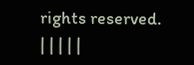rights reserved.
| | | | |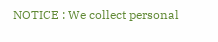NOTICE : We collect personal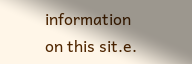information on this sit.e.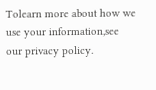Tolearn more about how we use your information,see our privacy policy.